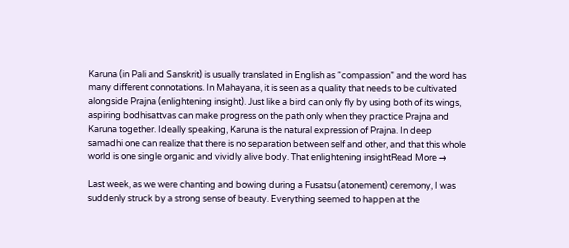Karuna (in Pali and Sanskrit) is usually translated in English as “compassion” and the word has many different connotations. In Mahayana, it is seen as a quality that needs to be cultivated alongside Prajna (enlightening insight). Just like a bird can only fly by using both of its wings, aspiring bodhisattvas can make progress on the path only when they practice Prajna and Karuna together. Ideally speaking, Karuna is the natural expression of Prajna. In deep samadhi one can realize that there is no separation between self and other, and that this whole world is one single organic and vividly alive body. That enlightening insightRead More →

Last week, as we were chanting and bowing during a Fusatsu (atonement) ceremony, I was suddenly struck by a strong sense of beauty. Everything seemed to happen at the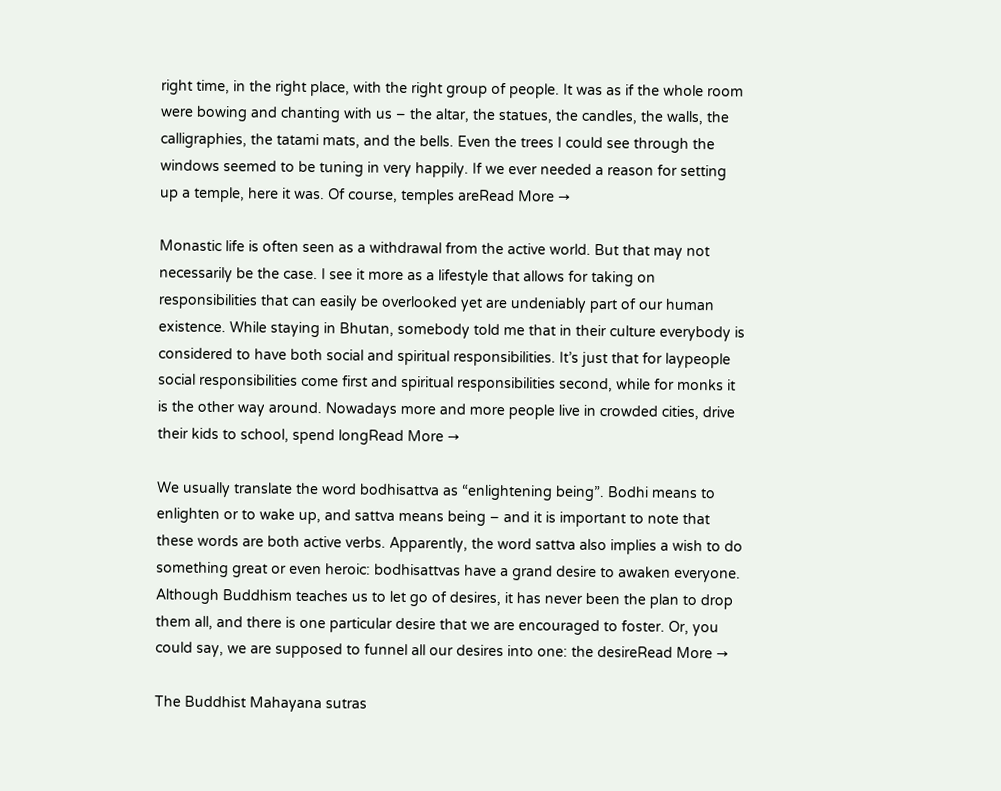right time, in the right place, with the right group of people. It was as if the whole room were bowing and chanting with us – the altar, the statues, the candles, the walls, the calligraphies, the tatami mats, and the bells. Even the trees I could see through the windows seemed to be tuning in very happily. If we ever needed a reason for setting up a temple, here it was. Of course, temples areRead More →

Monastic life is often seen as a withdrawal from the active world. But that may not necessarily be the case. I see it more as a lifestyle that allows for taking on responsibilities that can easily be overlooked yet are undeniably part of our human existence. While staying in Bhutan, somebody told me that in their culture everybody is considered to have both social and spiritual responsibilities. It’s just that for laypeople social responsibilities come first and spiritual responsibilities second, while for monks it is the other way around. Nowadays more and more people live in crowded cities, drive their kids to school, spend longRead More →

We usually translate the word bodhisattva as “enlightening being”. Bodhi means to enlighten or to wake up, and sattva means being – and it is important to note that these words are both active verbs. Apparently, the word sattva also implies a wish to do something great or even heroic: bodhisattvas have a grand desire to awaken everyone. Although Buddhism teaches us to let go of desires, it has never been the plan to drop them all, and there is one particular desire that we are encouraged to foster. Or, you could say, we are supposed to funnel all our desires into one: the desireRead More →

The Buddhist Mahayana sutras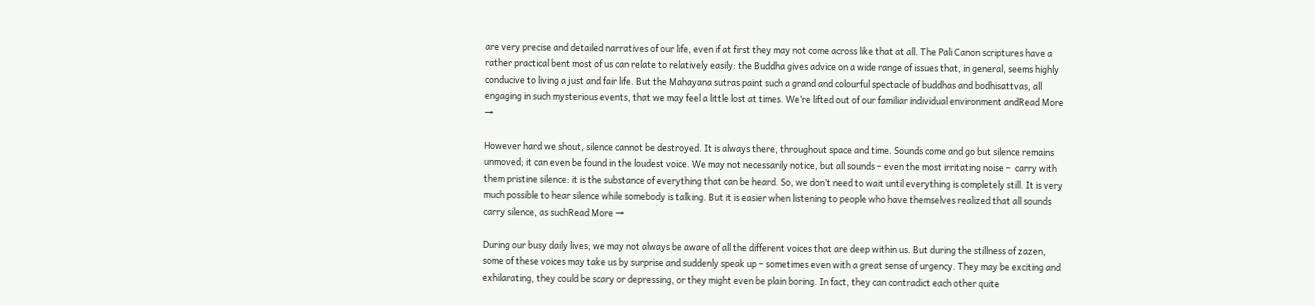are very precise and detailed narratives of our life, even if at first they may not come across like that at all. The Pali Canon scriptures have a rather practical bent most of us can relate to relatively easily: the Buddha gives advice on a wide range of issues that, in general, seems highly conducive to living a just and fair life. But the Mahayana sutras paint such a grand and colourful spectacle of buddhas and bodhisattvas, all engaging in such mysterious events, that we may feel a little lost at times. We’re lifted out of our familiar individual environment andRead More →

However hard we shout, silence cannot be destroyed. It is always there, throughout space and time. Sounds come and go but silence remains unmoved; it can even be found in the loudest voice. We may not necessarily notice, but all sounds – even the most irritating noise –  carry with them pristine silence: it is the substance of everything that can be heard. So, we don’t need to wait until everything is completely still. It is very much possible to hear silence while somebody is talking. But it is easier when listening to people who have themselves realized that all sounds carry silence, as suchRead More →

During our busy daily lives, we may not always be aware of all the different voices that are deep within us. But during the stillness of zazen, some of these voices may take us by surprise and suddenly speak up – sometimes even with a great sense of urgency. They may be exciting and exhilarating, they could be scary or depressing, or they might even be plain boring. In fact, they can contradict each other quite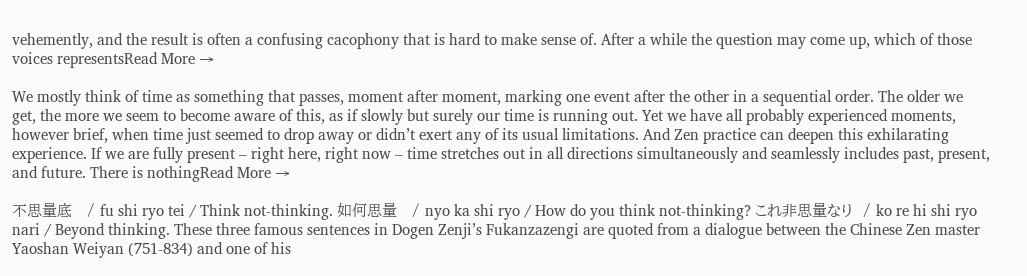vehemently, and the result is often a confusing cacophony that is hard to make sense of. After a while the question may come up, which of those voices representsRead More →

We mostly think of time as something that passes, moment after moment, marking one event after the other in a sequential order. The older we get, the more we seem to become aware of this, as if slowly but surely our time is running out. Yet we have all probably experienced moments, however brief, when time just seemed to drop away or didn’t exert any of its usual limitations. And Zen practice can deepen this exhilarating experience. If we are fully present – right here, right now – time stretches out in all directions simultaneously and seamlessly includes past, present, and future. There is nothingRead More →

不思量底   / fu shi ryo tei / Think not-thinking. 如何思量   / nyo ka shi ryo / How do you think not-thinking? これ非思量なり  / ko re hi shi ryo nari / Beyond thinking. These three famous sentences in Dogen Zenji’s Fukanzazengi are quoted from a dialogue between the Chinese Zen master Yaoshan Weiyan (751-834) and one of his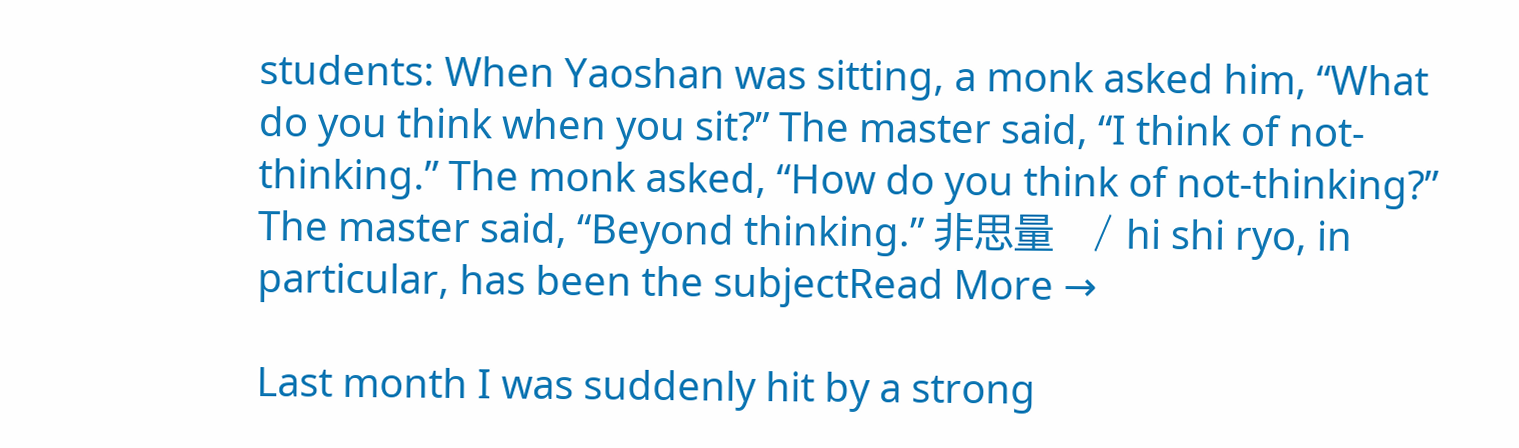students: When Yaoshan was sitting, a monk asked him, “What do you think when you sit?” The master said, “I think of not-thinking.” The monk asked, “How do you think of not-thinking?” The master said, “Beyond thinking.” 非思量   / hi shi ryo, in particular, has been the subjectRead More →

Last month I was suddenly hit by a strong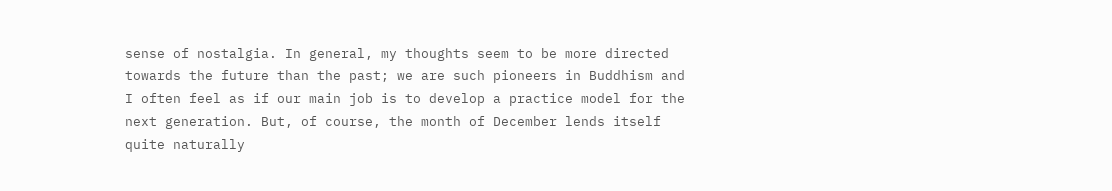sense of nostalgia. In general, my thoughts seem to be more directed towards the future than the past; we are such pioneers in Buddhism and I often feel as if our main job is to develop a practice model for the next generation. But, of course, the month of December lends itself quite naturally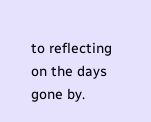to reflecting on the days gone by.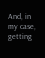And, in my case, getting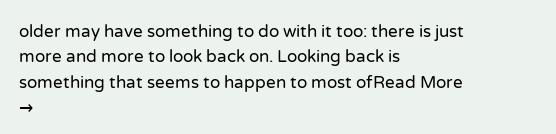older may have something to do with it too: there is just more and more to look back on. Looking back is something that seems to happen to most ofRead More →